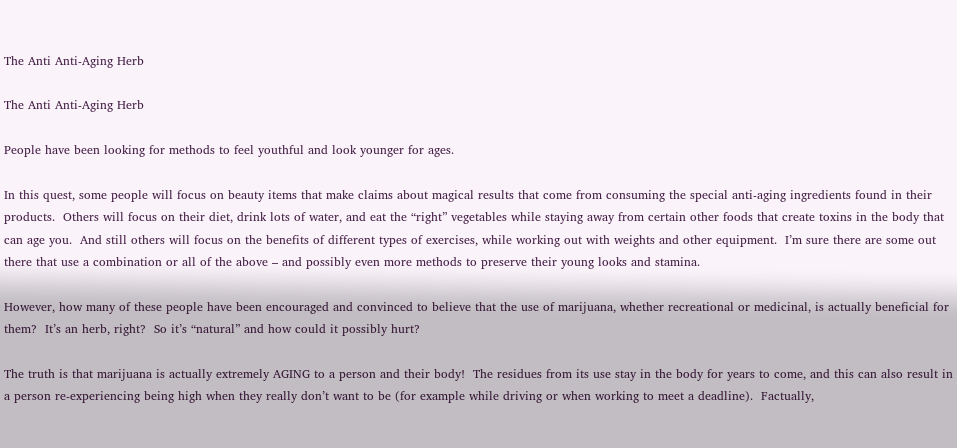The Anti Anti-Aging Herb

The Anti Anti-Aging Herb

People have been looking for methods to feel youthful and look younger for ages.

In this quest, some people will focus on beauty items that make claims about magical results that come from consuming the special anti-aging ingredients found in their products.  Others will focus on their diet, drink lots of water, and eat the “right” vegetables while staying away from certain other foods that create toxins in the body that can age you.  And still others will focus on the benefits of different types of exercises, while working out with weights and other equipment.  I’m sure there are some out there that use a combination or all of the above – and possibly even more methods to preserve their young looks and stamina.

However, how many of these people have been encouraged and convinced to believe that the use of marijuana, whether recreational or medicinal, is actually beneficial for them?  It’s an herb, right?  So it’s “natural” and how could it possibly hurt?

The truth is that marijuana is actually extremely AGING to a person and their body!  The residues from its use stay in the body for years to come, and this can also result in a person re-experiencing being high when they really don’t want to be (for example while driving or when working to meet a deadline).  Factually,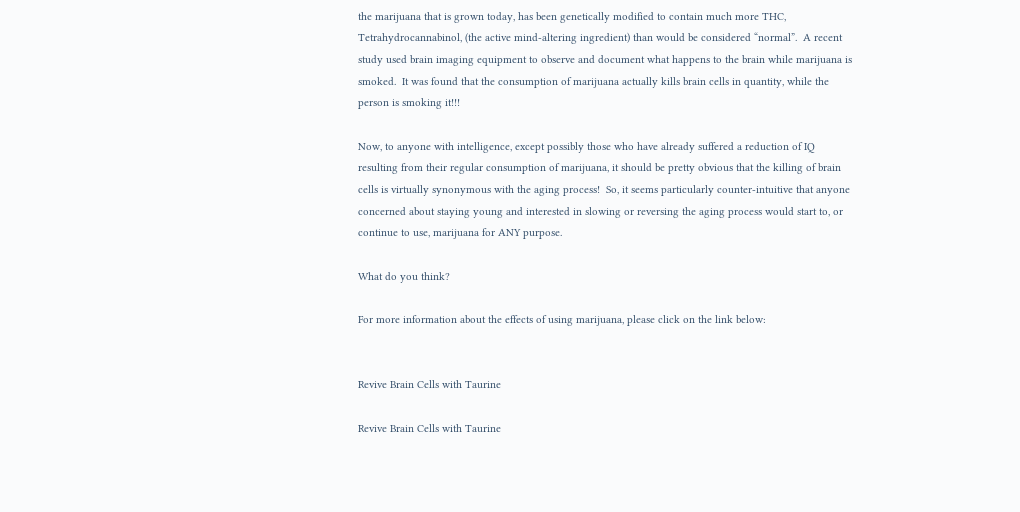the marijuana that is grown today, has been genetically modified to contain much more THC, Tetrahydrocannabinol, (the active mind-altering ingredient) than would be considered “normal”.  A recent study used brain imaging equipment to observe and document what happens to the brain while marijuana is smoked.  It was found that the consumption of marijuana actually kills brain cells in quantity, while the person is smoking it!!!

Now, to anyone with intelligence, except possibly those who have already suffered a reduction of IQ resulting from their regular consumption of marijuana, it should be pretty obvious that the killing of brain cells is virtually synonymous with the aging process!  So, it seems particularly counter-intuitive that anyone concerned about staying young and interested in slowing or reversing the aging process would start to, or continue to use, marijuana for ANY purpose.

What do you think?

For more information about the effects of using marijuana, please click on the link below:


Revive Brain Cells with Taurine

Revive Brain Cells with Taurine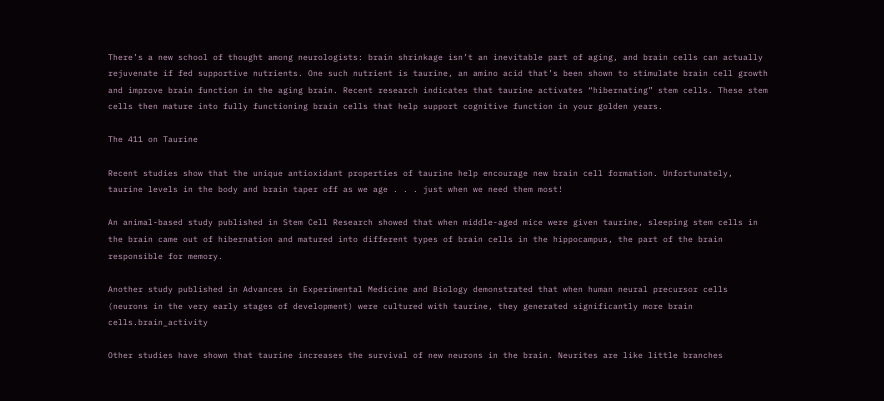There’s a new school of thought among neurologists: brain shrinkage isn’t an inevitable part of aging, and brain cells can actually rejuvenate if fed supportive nutrients. One such nutrient is taurine, an amino acid that’s been shown to stimulate brain cell growth and improve brain function in the aging brain. Recent research indicates that taurine activates “hibernating” stem cells. These stem cells then mature into fully functioning brain cells that help support cognitive function in your golden years.

The 411 on Taurine

Recent studies show that the unique antioxidant properties of taurine help encourage new brain cell formation. Unfortunately, taurine levels in the body and brain taper off as we age . . . just when we need them most!

An animal-based study published in Stem Cell Research showed that when middle-aged mice were given taurine, sleeping stem cells in the brain came out of hibernation and matured into different types of brain cells in the hippocampus, the part of the brain responsible for memory.

Another study published in Advances in Experimental Medicine and Biology demonstrated that when human neural precursor cells (neurons in the very early stages of development) were cultured with taurine, they generated significantly more brain cells.brain_activity

Other studies have shown that taurine increases the survival of new neurons in the brain. Neurites are like little branches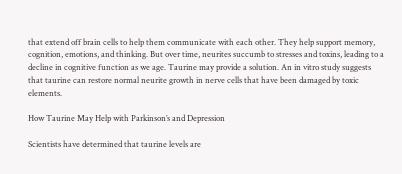that extend off brain cells to help them communicate with each other. They help support memory, cognition, emotions, and thinking. But over time, neurites succumb to stresses and toxins, leading to a decline in cognitive function as we age. Taurine may provide a solution. An in vitro study suggests that taurine can restore normal neurite growth in nerve cells that have been damaged by toxic elements.

How Taurine May Help with Parkinson’s and Depression

Scientists have determined that taurine levels are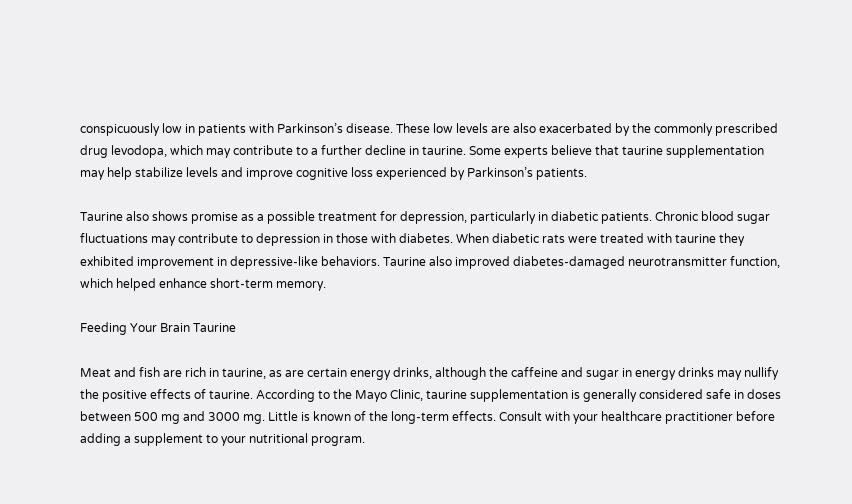conspicuously low in patients with Parkinson’s disease. These low levels are also exacerbated by the commonly prescribed drug levodopa, which may contribute to a further decline in taurine. Some experts believe that taurine supplementation may help stabilize levels and improve cognitive loss experienced by Parkinson’s patients.

Taurine also shows promise as a possible treatment for depression, particularly in diabetic patients. Chronic blood sugar fluctuations may contribute to depression in those with diabetes. When diabetic rats were treated with taurine they exhibited improvement in depressive-like behaviors. Taurine also improved diabetes-damaged neurotransmitter function, which helped enhance short-term memory.

Feeding Your Brain Taurine

Meat and fish are rich in taurine, as are certain energy drinks, although the caffeine and sugar in energy drinks may nullify the positive effects of taurine. According to the Mayo Clinic, taurine supplementation is generally considered safe in doses between 500 mg and 3000 mg. Little is known of the long-term effects. Consult with your healthcare practitioner before adding a supplement to your nutritional program.